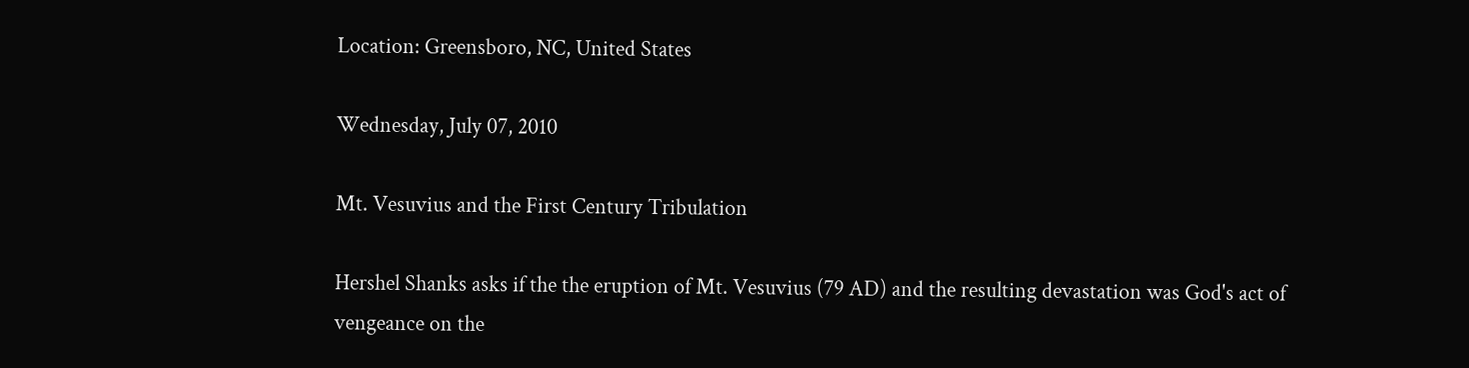Location: Greensboro, NC, United States

Wednesday, July 07, 2010

Mt. Vesuvius and the First Century Tribulation

Hershel Shanks asks if the the eruption of Mt. Vesuvius (79 AD) and the resulting devastation was God's act of vengeance on the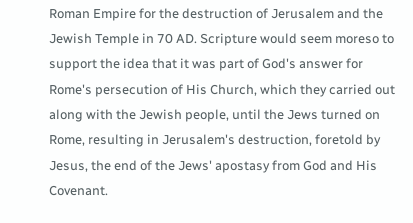Roman Empire for the destruction of Jerusalem and the Jewish Temple in 70 AD. Scripture would seem moreso to support the idea that it was part of God's answer for Rome's persecution of His Church, which they carried out along with the Jewish people, until the Jews turned on Rome, resulting in Jerusalem's destruction, foretold by Jesus, the end of the Jews' apostasy from God and His Covenant.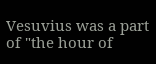Vesuvius was a part of "the hour of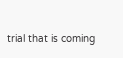trial that is coming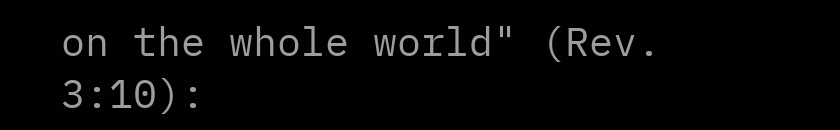on the whole world" (Rev. 3:10):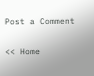Post a Comment

<< Home